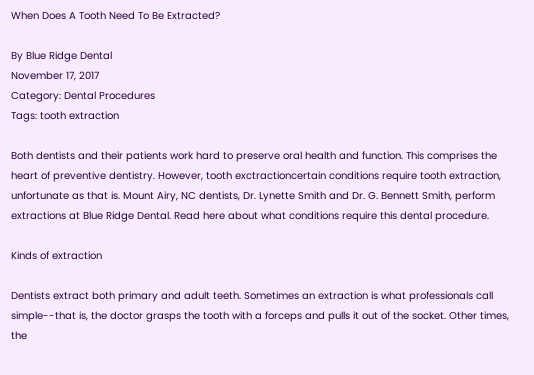When Does A Tooth Need To Be Extracted?

By Blue Ridge Dental
November 17, 2017
Category: Dental Procedures
Tags: tooth extraction

Both dentists and their patients work hard to preserve oral health and function. This comprises the heart of preventive dentistry. However, tooth exctractioncertain conditions require tooth extraction, unfortunate as that is. Mount Airy, NC dentists, Dr. Lynette Smith and Dr. G. Bennett Smith, perform extractions at Blue Ridge Dental. Read here about what conditions require this dental procedure.

Kinds of extraction

Dentists extract both primary and adult teeth. Sometimes an extraction is what professionals call simple--that is, the doctor grasps the tooth with a forceps and pulls it out of the socket. Other times, the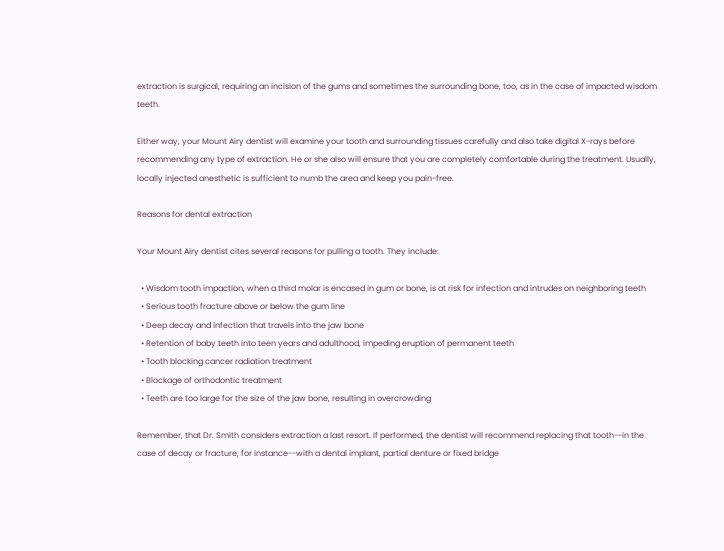extraction is surgical, requiring an incision of the gums and sometimes the surrounding bone, too, as in the case of impacted wisdom teeth.

Either way, your Mount Airy dentist will examine your tooth and surrounding tissues carefully and also take digital X-rays before recommending any type of extraction. He or she also will ensure that you are completely comfortable during the treatment. Usually, locally injected anesthetic is sufficient to numb the area and keep you pain-free.

Reasons for dental extraction

Your Mount Airy dentist cites several reasons for pulling a tooth. They include:

  • Wisdom tooth impaction, when a third molar is encased in gum or bone, is at risk for infection and intrudes on neighboring teeth
  • Serious tooth fracture above or below the gum line
  • Deep decay and infection that travels into the jaw bone
  • Retention of baby teeth into teen years and adulthood, impeding eruption of permanent teeth
  • Tooth blocking cancer radiation treatment
  • Blockage of orthodontic treatment
  • Teeth are too large for the size of the jaw bone, resulting in overcrowding

Remember, that Dr. Smith considers extraction a last resort. If performed, the dentist will recommend replacing that tooth--in the case of decay or fracture, for instance--with a dental implant, partial denture or fixed bridge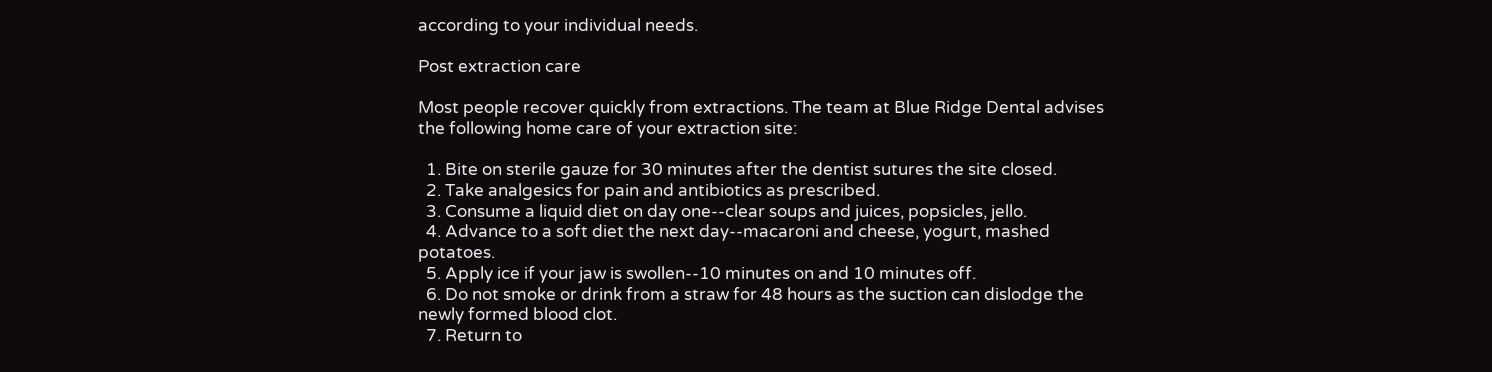according to your individual needs.

Post extraction care

Most people recover quickly from extractions. The team at Blue Ridge Dental advises the following home care of your extraction site:

  1. Bite on sterile gauze for 30 minutes after the dentist sutures the site closed.
  2. Take analgesics for pain and antibiotics as prescribed.
  3. Consume a liquid diet on day one--clear soups and juices, popsicles, jello.
  4. Advance to a soft diet the next day--macaroni and cheese, yogurt, mashed potatoes.
  5. Apply ice if your jaw is swollen--10 minutes on and 10 minutes off.
  6. Do not smoke or drink from a straw for 48 hours as the suction can dislodge the newly formed blood clot.
  7. Return to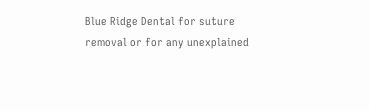Blue Ridge Dental for suture removal or for any unexplained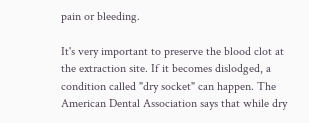pain or bleeding.

It's very important to preserve the blood clot at the extraction site. If it becomes dislodged, a condition called "dry socket" can happen. The American Dental Association says that while dry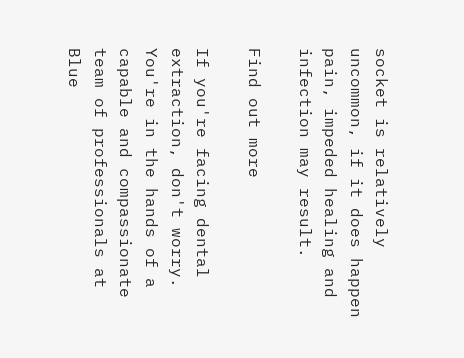socket is relatively uncommon, if it does happen pain, impeded healing and infection may result.

Find out more

If you're facing dental extraction, don't worry. You're in the hands of a capable and compassionate team of professionals at Blue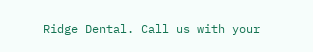Ridge Dental. Call us with your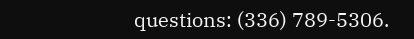questions: (336) 789-5306.